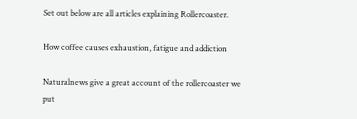Set out below are all articles explaining Rollercoaster.

How coffee causes exhaustion, fatigue and addiction

Naturalnews give a great account of the rollercoaster we put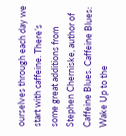ourselves through each day we start with caffeine. There’s some great additions from Stephen Cherniske, author of Caffeine Blues. Caffeine Blues: Wake Up to the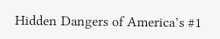Hidden Dangers of America’s #1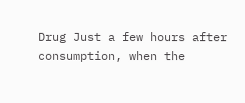Drug Just a few hours after consumption, when the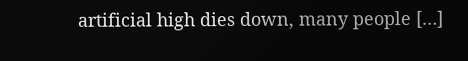artificial high dies down, many people […]